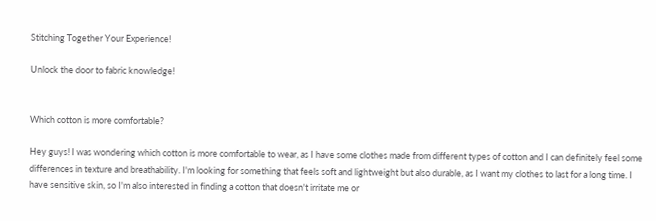Stitching Together Your Experience!

Unlock the door to fabric knowledge!


Which cotton is more comfortable?

Hey guys! I was wondering which cotton is more comfortable to wear, as I have some clothes made from different types of cotton and I can definitely feel some differences in texture and breathability. I'm looking for something that feels soft and lightweight but also durable, as I want my clothes to last for a long time. I have sensitive skin, so I'm also interested in finding a cotton that doesn't irritate me or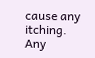cause any itching. Any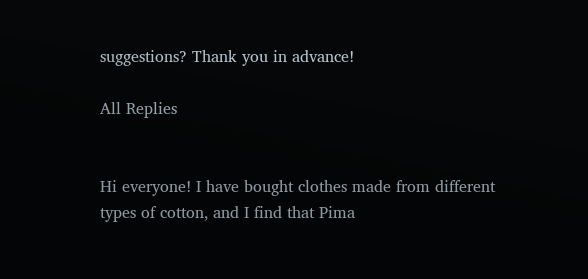suggestions? Thank you in advance!

All Replies


Hi everyone! I have bought clothes made from different types of cotton, and I find that Pima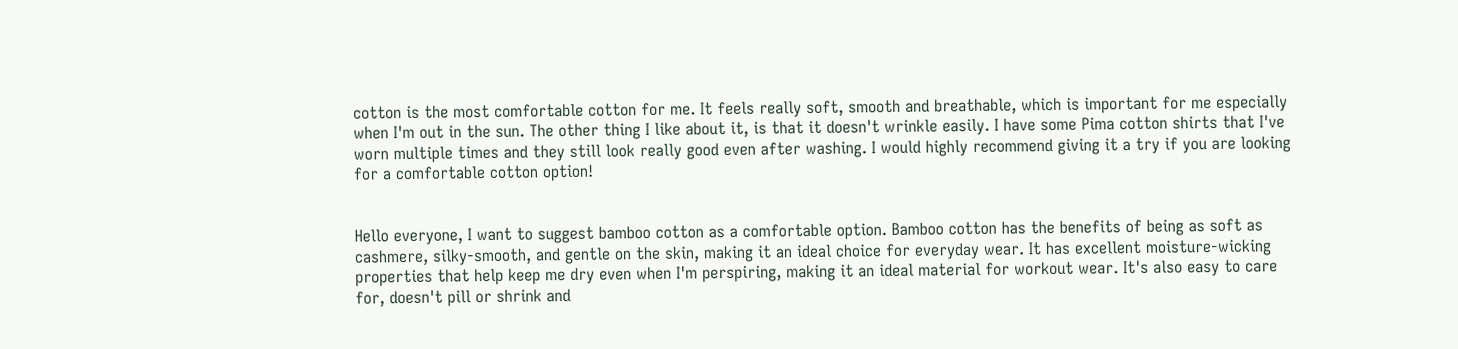cotton is the most comfortable cotton for me. It feels really soft, smooth and breathable, which is important for me especially when I'm out in the sun. The other thing I like about it, is that it doesn't wrinkle easily. I have some Pima cotton shirts that I've worn multiple times and they still look really good even after washing. I would highly recommend giving it a try if you are looking for a comfortable cotton option!


Hello everyone, I want to suggest bamboo cotton as a comfortable option. Bamboo cotton has the benefits of being as soft as cashmere, silky-smooth, and gentle on the skin, making it an ideal choice for everyday wear. It has excellent moisture-wicking properties that help keep me dry even when I'm perspiring, making it an ideal material for workout wear. It's also easy to care for, doesn't pill or shrink and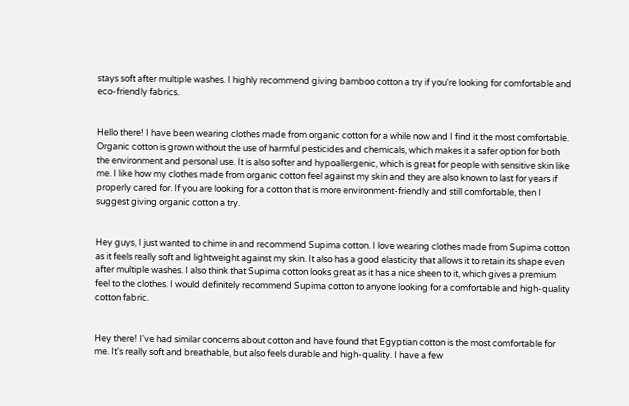stays soft after multiple washes. I highly recommend giving bamboo cotton a try if you're looking for comfortable and eco-friendly fabrics.


Hello there! I have been wearing clothes made from organic cotton for a while now and I find it the most comfortable. Organic cotton is grown without the use of harmful pesticides and chemicals, which makes it a safer option for both the environment and personal use. It is also softer and hypoallergenic, which is great for people with sensitive skin like me. I like how my clothes made from organic cotton feel against my skin and they are also known to last for years if properly cared for. If you are looking for a cotton that is more environment-friendly and still comfortable, then I suggest giving organic cotton a try.


Hey guys, I just wanted to chime in and recommend Supima cotton. I love wearing clothes made from Supima cotton as it feels really soft and lightweight against my skin. It also has a good elasticity that allows it to retain its shape even after multiple washes. I also think that Supima cotton looks great as it has a nice sheen to it, which gives a premium feel to the clothes. I would definitely recommend Supima cotton to anyone looking for a comfortable and high-quality cotton fabric.


Hey there! I've had similar concerns about cotton and have found that Egyptian cotton is the most comfortable for me. It's really soft and breathable, but also feels durable and high-quality. I have a few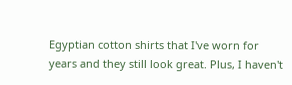Egyptian cotton shirts that I've worn for years and they still look great. Plus, I haven't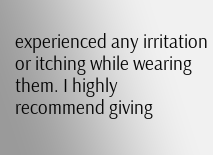experienced any irritation or itching while wearing them. I highly recommend giving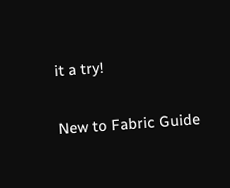it a try!

New to Fabric Guide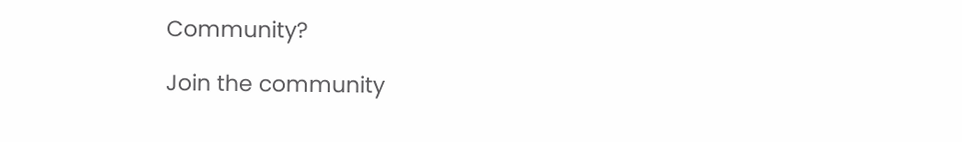Community?

Join the community